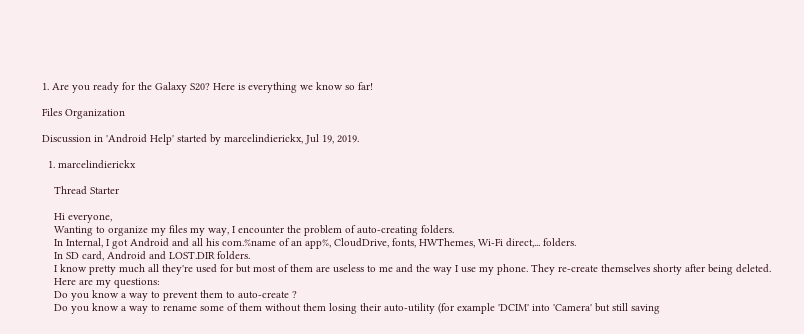1. Are you ready for the Galaxy S20? Here is everything we know so far!

Files Organization

Discussion in 'Android Help' started by marcelindierickx, Jul 19, 2019.

  1. marcelindierickx

    Thread Starter

    Hi everyone,
    Wanting to organize my files my way, I encounter the problem of auto-creating folders.
    In Internal, I got Android and all his com.%name of an app%, CloudDrive, fonts, HWThemes, Wi-Fi direct,... folders.
    In SD card, Android and LOST.DIR folders.
    I know pretty much all they're used for but most of them are useless to me and the way I use my phone. They re-create themselves shorty after being deleted.
    Here are my questions:
    Do you know a way to prevent them to auto-create ?
    Do you know a way to rename some of them without them losing their auto-utility (for example 'DCIM' into 'Camera' but still saving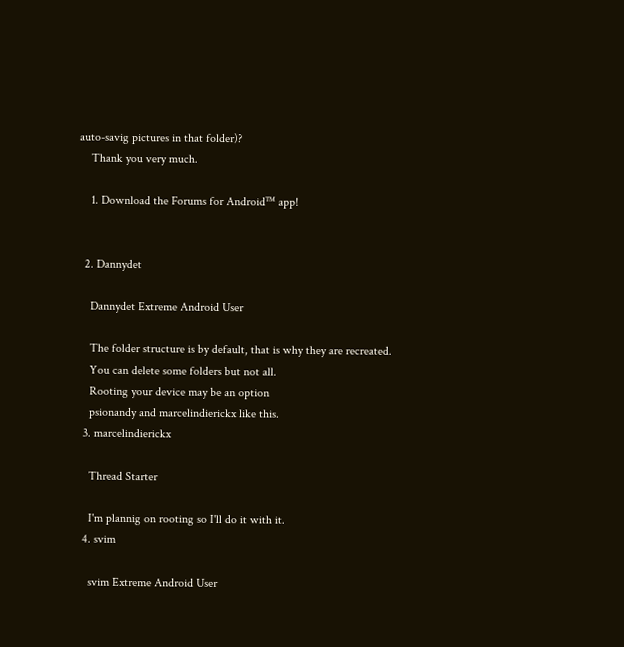auto-savig pictures in that folder)?
    Thank you very much.

    1. Download the Forums for Android™ app!


  2. Dannydet

    Dannydet Extreme Android User

    The folder structure is by default, that is why they are recreated.
    You can delete some folders but not all.
    Rooting your device may be an option
    psionandy and marcelindierickx like this.
  3. marcelindierickx

    Thread Starter

    I'm plannig on rooting so I'll do it with it.
  4. svim

    svim Extreme Android User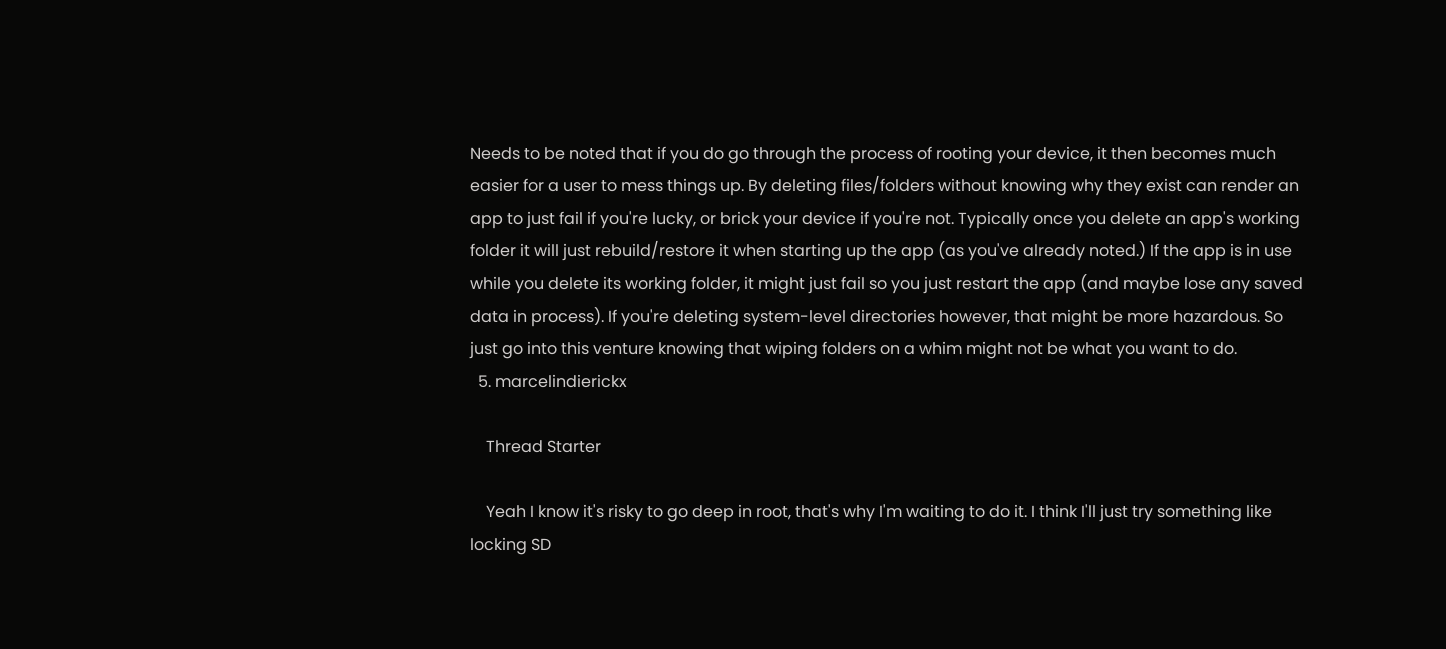Needs to be noted that if you do go through the process of rooting your device, it then becomes much easier for a user to mess things up. By deleting files/folders without knowing why they exist can render an app to just fail if you're lucky, or brick your device if you're not. Typically once you delete an app's working folder it will just rebuild/restore it when starting up the app (as you've already noted.) If the app is in use while you delete its working folder, it might just fail so you just restart the app (and maybe lose any saved data in process). If you're deleting system-level directories however, that might be more hazardous. So just go into this venture knowing that wiping folders on a whim might not be what you want to do.
  5. marcelindierickx

    Thread Starter

    Yeah I know it's risky to go deep in root, that's why I'm waiting to do it. I think I'll just try something like locking SD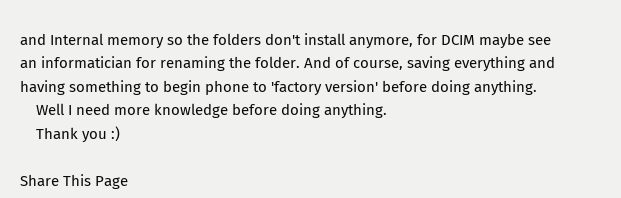and Internal memory so the folders don't install anymore, for DCIM maybe see an informatician for renaming the folder. And of course, saving everything and having something to begin phone to 'factory version' before doing anything.
    Well I need more knowledge before doing anything.
    Thank you :)

Share This Page